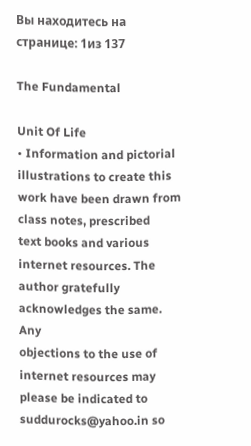Вы находитесь на странице: 1из 137

The Fundamental

Unit Of Life
• Information and pictorial illustrations to create this
work have been drawn from class notes, prescribed
text books and various internet resources. The
author gratefully acknowledges the same. Any
objections to the use of internet resources may
please be indicated to suddurocks@yahoo.in so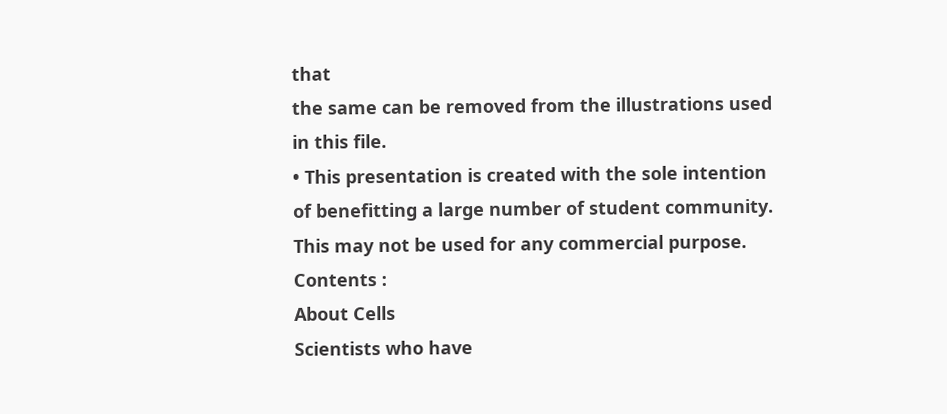that
the same can be removed from the illustrations used
in this file.
• This presentation is created with the sole intention
of benefitting a large number of student community.
This may not be used for any commercial purpose.
Contents :
About Cells
Scientists who have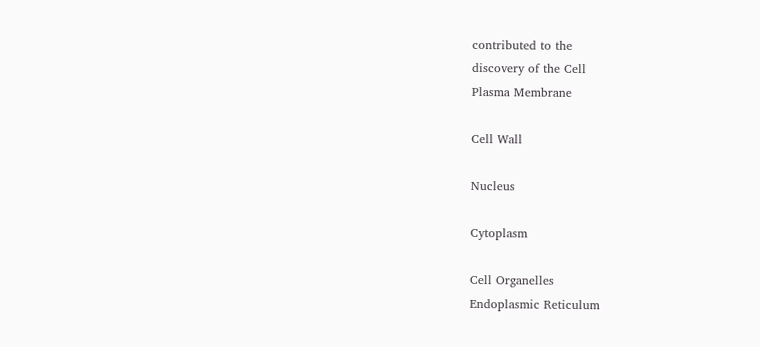contributed to the
discovery of the Cell
Plasma Membrane

Cell Wall

Nucleus

Cytoplasm

Cell Organelles
Endoplasmic Reticulum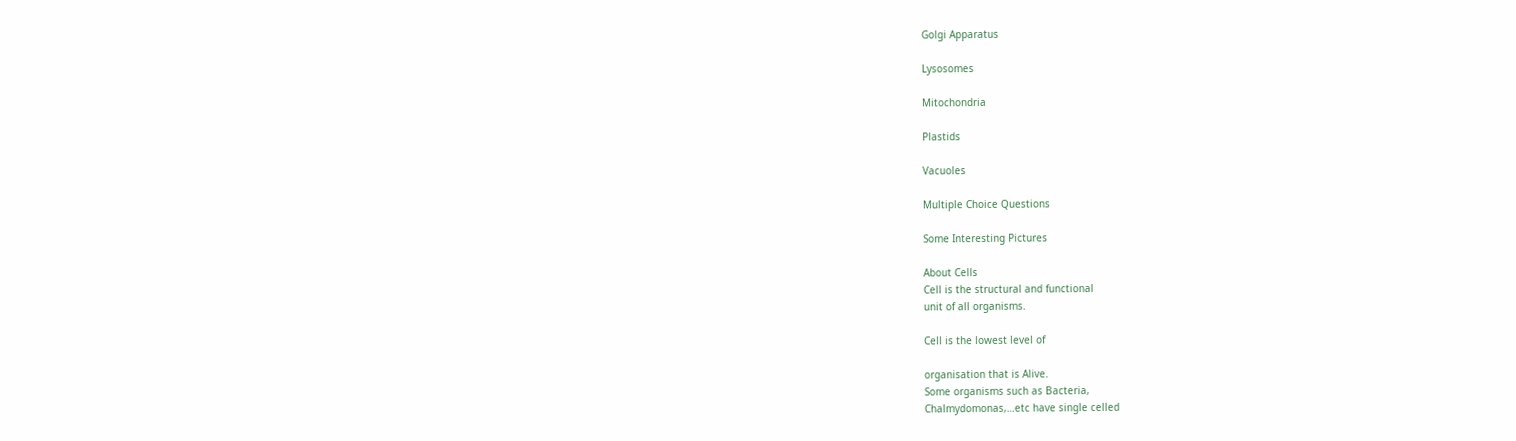Golgi Apparatus

Lysosomes

Mitochondria

Plastids

Vacuoles

Multiple Choice Questions

Some Interesting Pictures

About Cells
Cell is the structural and functional
unit of all organisms.

Cell is the lowest level of

organisation that is Alive.
Some organisms such as Bacteria,
Chalmydomonas,…etc have single celled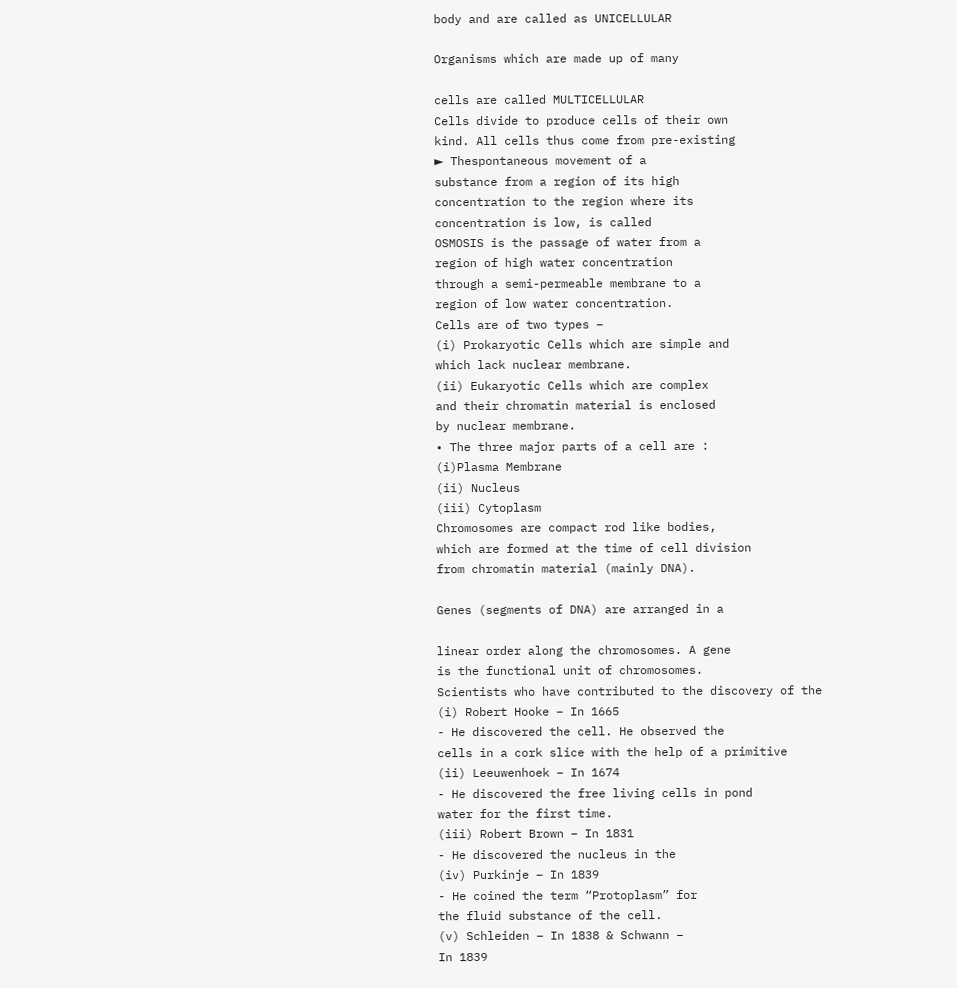body and are called as UNICELLULAR

Organisms which are made up of many

cells are called MULTICELLULAR
Cells divide to produce cells of their own
kind. All cells thus come from pre-existing
► Thespontaneous movement of a
substance from a region of its high
concentration to the region where its
concentration is low, is called
OSMOSIS is the passage of water from a
region of high water concentration
through a semi-permeable membrane to a
region of low water concentration.
Cells are of two types –
(i) Prokaryotic Cells which are simple and
which lack nuclear membrane.
(ii) Eukaryotic Cells which are complex
and their chromatin material is enclosed
by nuclear membrane.
• The three major parts of a cell are :
(i)Plasma Membrane
(ii) Nucleus
(iii) Cytoplasm
Chromosomes are compact rod like bodies,
which are formed at the time of cell division
from chromatin material (mainly DNA).

Genes (segments of DNA) are arranged in a

linear order along the chromosomes. A gene
is the functional unit of chromosomes.
Scientists who have contributed to the discovery of the
(i) Robert Hooke – In 1665
- He discovered the cell. He observed the
cells in a cork slice with the help of a primitive
(ii) Leeuwenhoek – In 1674
- He discovered the free living cells in pond
water for the first time.
(iii) Robert Brown – In 1831
- He discovered the nucleus in the
(iv) Purkinje – In 1839
- He coined the term “Protoplasm” for
the fluid substance of the cell.
(v) Schleiden – In 1838 & Schwann –
In 1839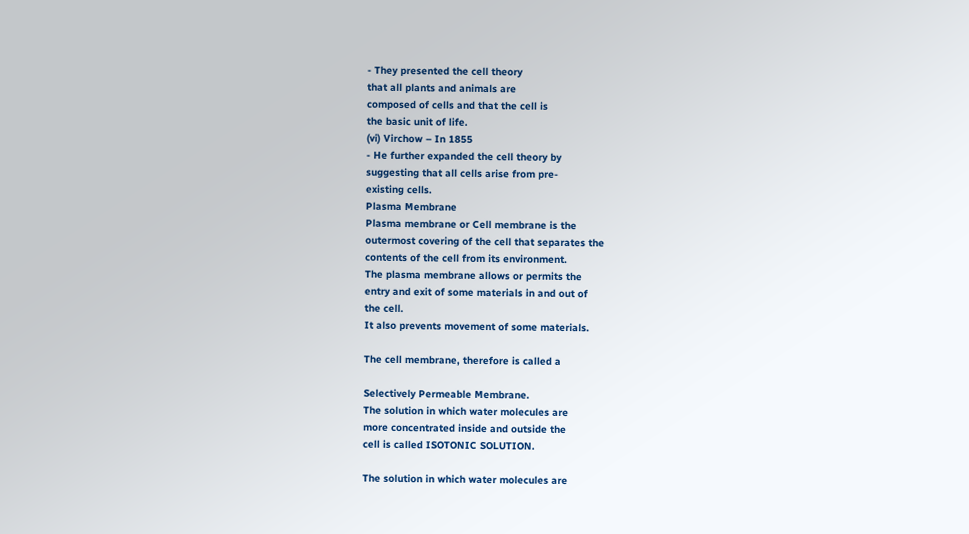- They presented the cell theory
that all plants and animals are
composed of cells and that the cell is
the basic unit of life.
(vi) Virchow – In 1855
- He further expanded the cell theory by
suggesting that all cells arise from pre-
existing cells.
Plasma Membrane
Plasma membrane or Cell membrane is the
outermost covering of the cell that separates the
contents of the cell from its environment.
The plasma membrane allows or permits the
entry and exit of some materials in and out of
the cell.
It also prevents movement of some materials.

The cell membrane, therefore is called a

Selectively Permeable Membrane.
The solution in which water molecules are
more concentrated inside and outside the
cell is called ISOTONIC SOLUTION.

The solution in which water molecules are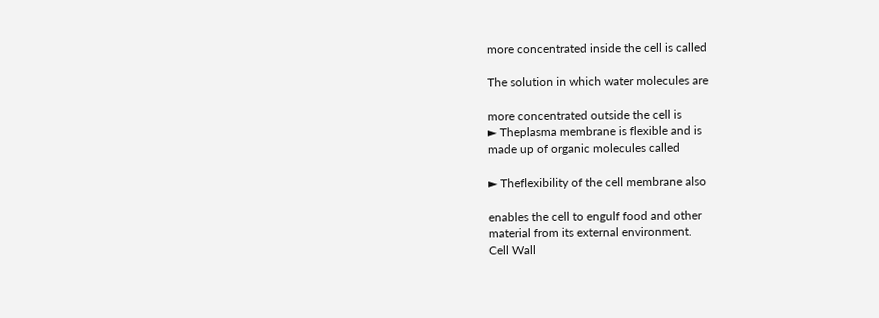more concentrated inside the cell is called

The solution in which water molecules are

more concentrated outside the cell is
► Theplasma membrane is flexible and is
made up of organic molecules called

► Theflexibility of the cell membrane also

enables the cell to engulf food and other
material from its external environment.
Cell Wall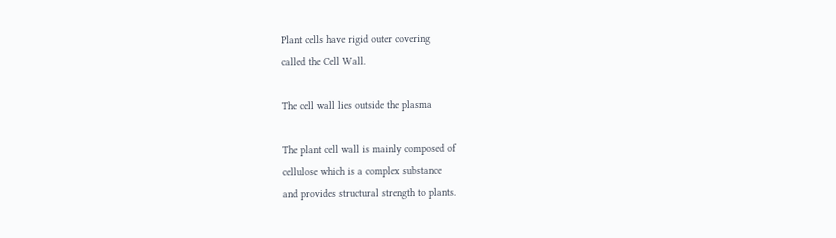Plant cells have rigid outer covering
called the Cell Wall.

The cell wall lies outside the plasma

The plant cell wall is mainly composed of
cellulose which is a complex substance
and provides structural strength to plants.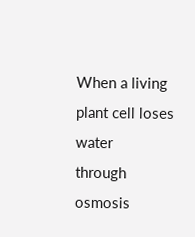When a living plant cell loses water
through osmosis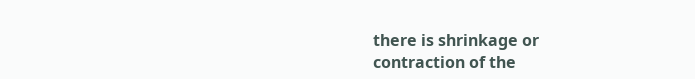there is shrinkage or
contraction of the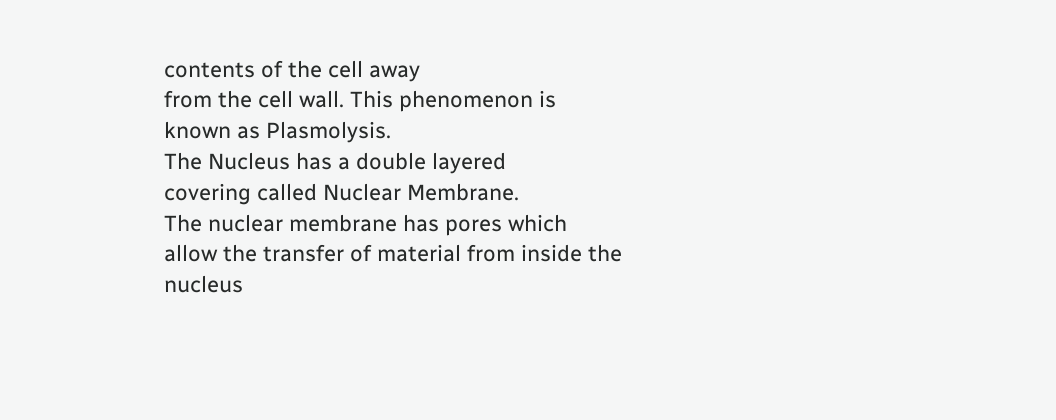contents of the cell away
from the cell wall. This phenomenon is
known as Plasmolysis.
The Nucleus has a double layered
covering called Nuclear Membrane.
The nuclear membrane has pores which
allow the transfer of material from inside the
nucleus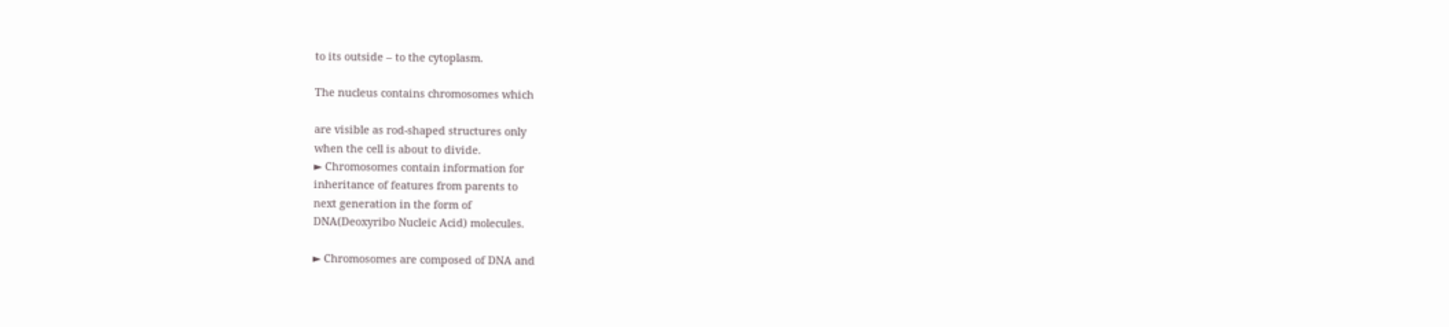to its outside – to the cytoplasm.

The nucleus contains chromosomes which

are visible as rod-shaped structures only
when the cell is about to divide.
► Chromosomes contain information for
inheritance of features from parents to
next generation in the form of
DNA(Deoxyribo Nucleic Acid) molecules.

► Chromosomes are composed of DNA and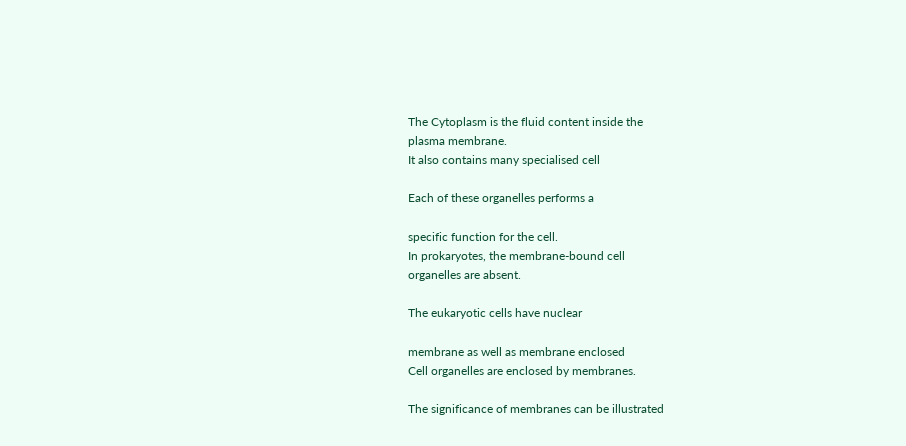The Cytoplasm is the fluid content inside the
plasma membrane.
It also contains many specialised cell

Each of these organelles performs a

specific function for the cell.
In prokaryotes, the membrane-bound cell
organelles are absent.

The eukaryotic cells have nuclear

membrane as well as membrane enclosed
Cell organelles are enclosed by membranes.

The significance of membranes can be illustrated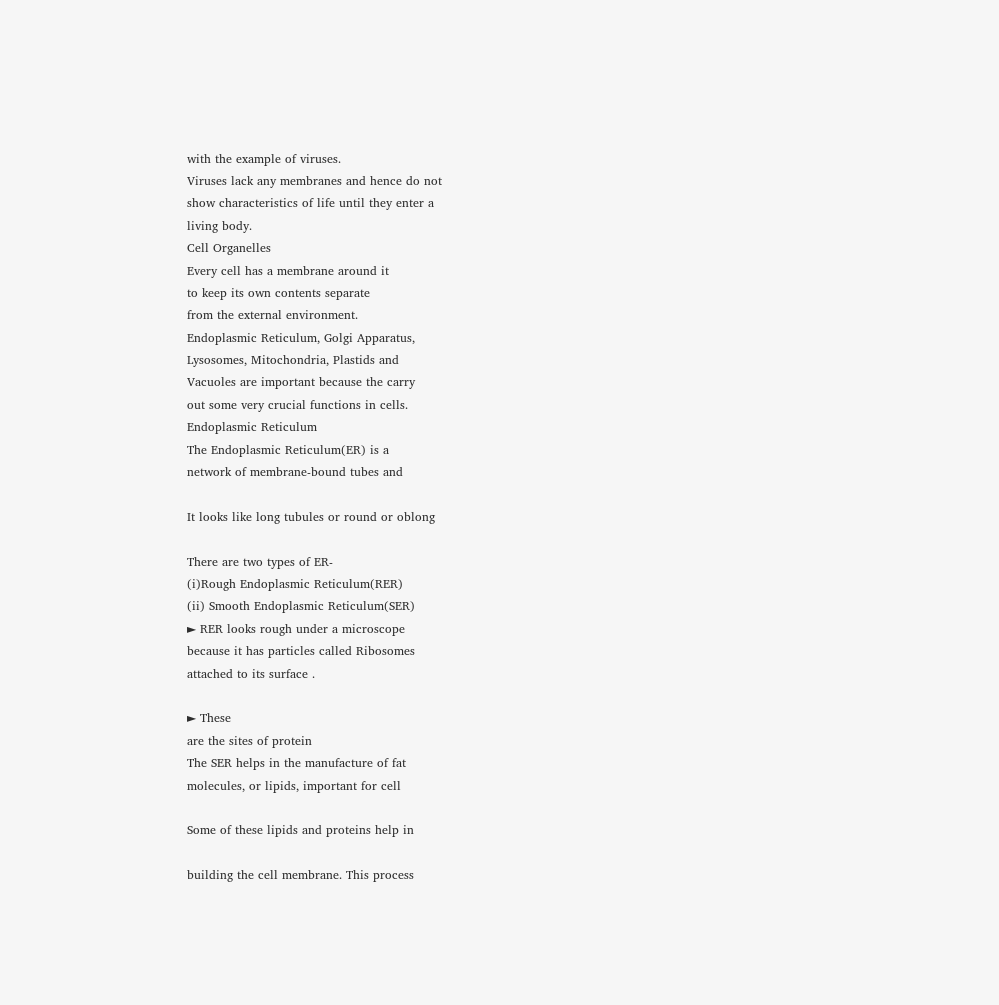with the example of viruses.
Viruses lack any membranes and hence do not
show characteristics of life until they enter a
living body.
Cell Organelles
Every cell has a membrane around it
to keep its own contents separate
from the external environment.
Endoplasmic Reticulum, Golgi Apparatus,
Lysosomes, Mitochondria, Plastids and
Vacuoles are important because the carry
out some very crucial functions in cells.
Endoplasmic Reticulum
The Endoplasmic Reticulum(ER) is a
network of membrane-bound tubes and

It looks like long tubules or round or oblong

There are two types of ER-
(i)Rough Endoplasmic Reticulum(RER)
(ii) Smooth Endoplasmic Reticulum(SER)
► RER looks rough under a microscope
because it has particles called Ribosomes
attached to its surface .

► These
are the sites of protein
The SER helps in the manufacture of fat
molecules, or lipids, important for cell

Some of these lipids and proteins help in

building the cell membrane. This process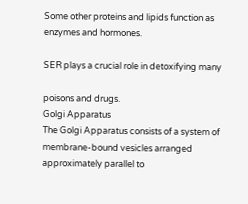Some other proteins and lipids function as
enzymes and hormones.

SER plays a crucial role in detoxifying many

poisons and drugs.
Golgi Apparatus
The Golgi Apparatus consists of a system of
membrane-bound vesicles arranged
approximately parallel to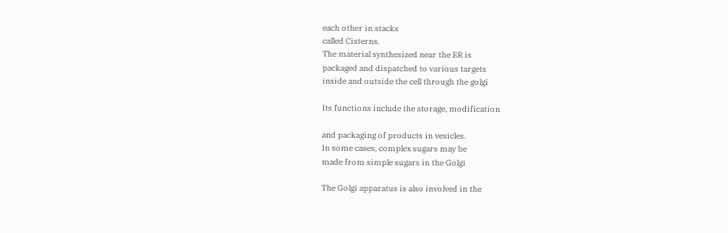each other in stacks
called Cisterns.
The material synthesized near the ER is
packaged and dispatched to various targets
inside and outside the cell through the golgi

Its functions include the storage, modification

and packaging of products in vesicles.
In some cases, complex sugars may be
made from simple sugars in the Golgi

The Golgi apparatus is also involved in the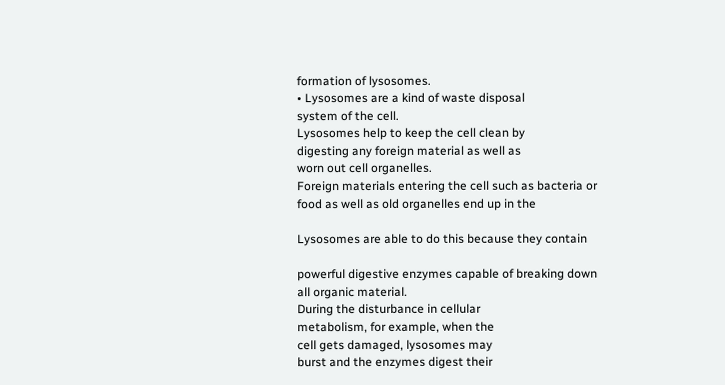formation of lysosomes.
• Lysosomes are a kind of waste disposal
system of the cell.
Lysosomes help to keep the cell clean by
digesting any foreign material as well as
worn out cell organelles.
Foreign materials entering the cell such as bacteria or
food as well as old organelles end up in the

Lysosomes are able to do this because they contain

powerful digestive enzymes capable of breaking down
all organic material.
During the disturbance in cellular
metabolism, for example, when the
cell gets damaged, lysosomes may
burst and the enzymes digest their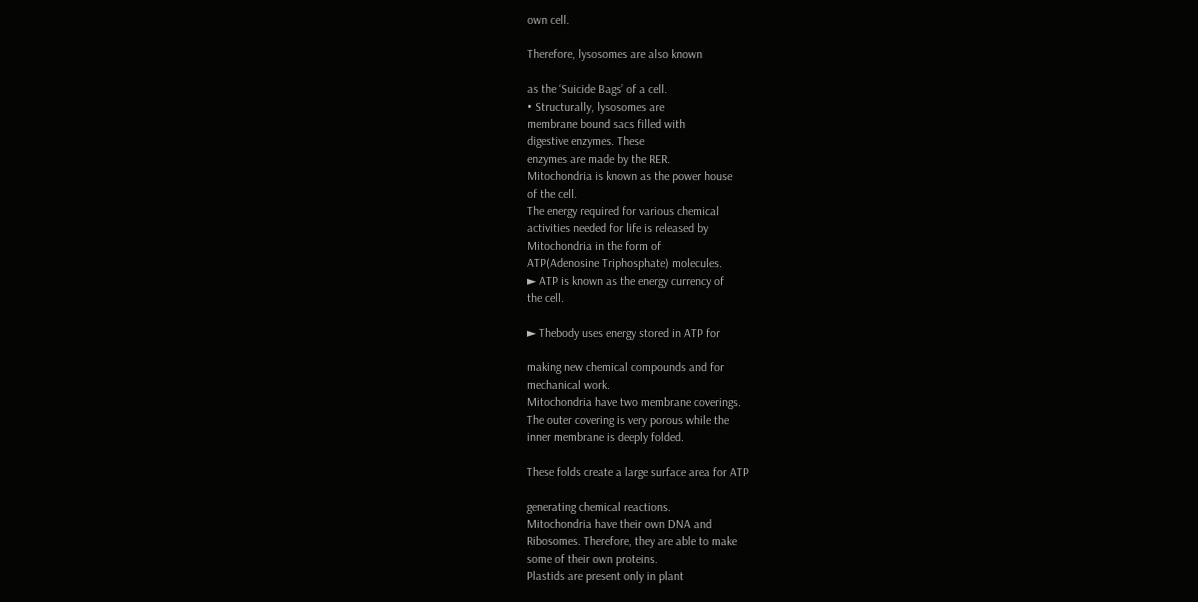own cell.

Therefore, lysosomes are also known

as the ‘Suicide Bags’ of a cell.
• Structurally, lysosomes are
membrane bound sacs filled with
digestive enzymes. These
enzymes are made by the RER.
Mitochondria is known as the power house
of the cell.
The energy required for various chemical
activities needed for life is released by
Mitochondria in the form of
ATP(Adenosine Triphosphate) molecules.
► ATP is known as the energy currency of
the cell.

► Thebody uses energy stored in ATP for

making new chemical compounds and for
mechanical work.
Mitochondria have two membrane coverings.
The outer covering is very porous while the
inner membrane is deeply folded.

These folds create a large surface area for ATP

generating chemical reactions.
Mitochondria have their own DNA and
Ribosomes. Therefore, they are able to make
some of their own proteins.
Plastids are present only in plant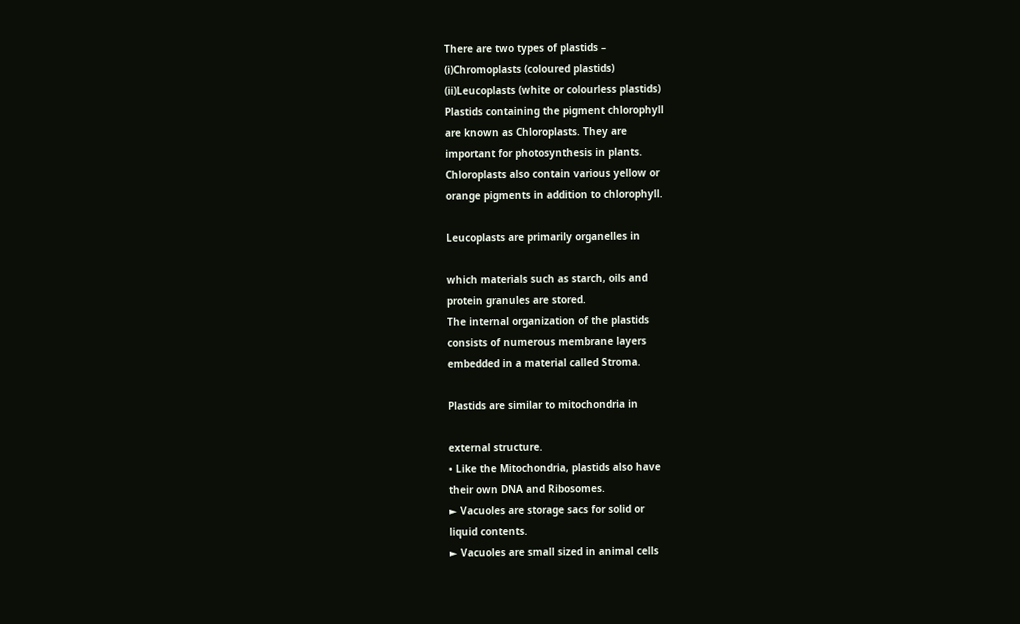There are two types of plastids –
(i)Chromoplasts (coloured plastids)
(ii)Leucoplasts (white or colourless plastids)
Plastids containing the pigment chlorophyll
are known as Chloroplasts. They are
important for photosynthesis in plants.
Chloroplasts also contain various yellow or
orange pigments in addition to chlorophyll.

Leucoplasts are primarily organelles in

which materials such as starch, oils and
protein granules are stored.
The internal organization of the plastids
consists of numerous membrane layers
embedded in a material called Stroma.

Plastids are similar to mitochondria in

external structure.
• Like the Mitochondria, plastids also have
their own DNA and Ribosomes.
► Vacuoles are storage sacs for solid or
liquid contents.
► Vacuoles are small sized in animal cells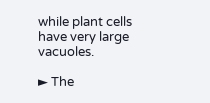while plant cells have very large vacuoles.

► The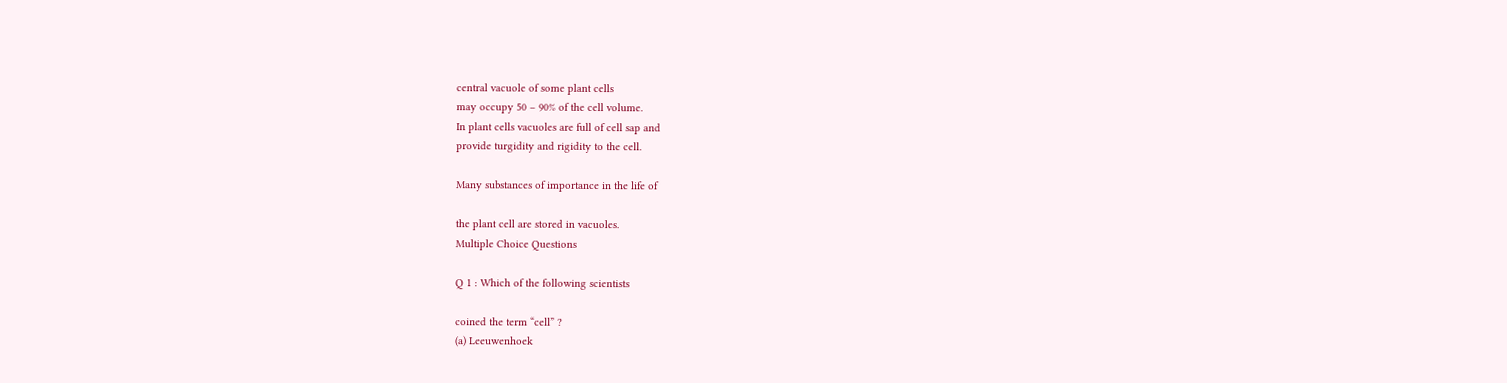central vacuole of some plant cells
may occupy 50 – 90% of the cell volume.
In plant cells vacuoles are full of cell sap and
provide turgidity and rigidity to the cell.

Many substances of importance in the life of

the plant cell are stored in vacuoles.
Multiple Choice Questions

Q 1 : Which of the following scientists

coined the term “cell” ?
(a) Leeuwenhoek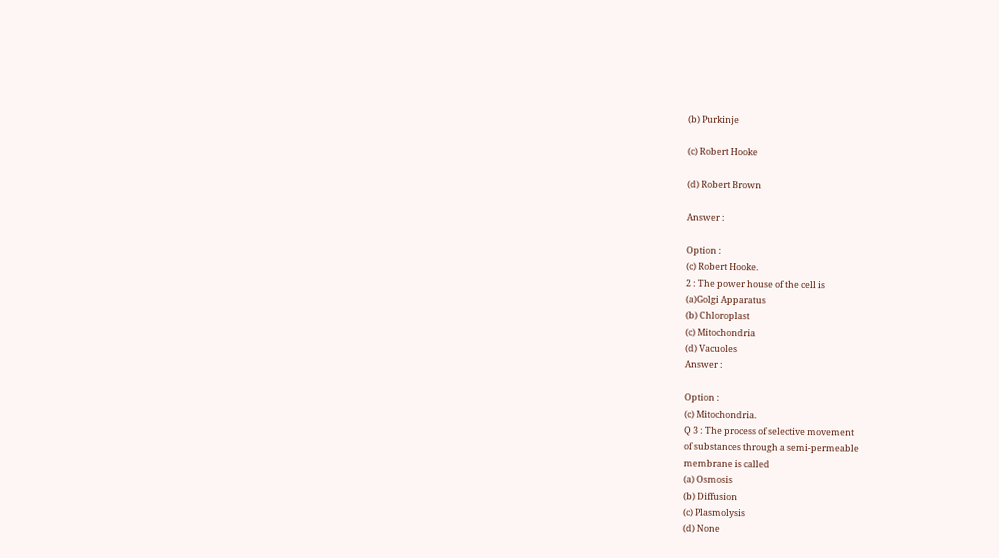(b) Purkinje

(c) Robert Hooke

(d) Robert Brown

Answer :

Option :
(c) Robert Hooke.
2 : The power house of the cell is
(a)Golgi Apparatus
(b) Chloroplast
(c) Mitochondria
(d) Vacuoles
Answer :

Option :
(c) Mitochondria.
Q 3 : The process of selective movement
of substances through a semi-permeable
membrane is called
(a) Osmosis
(b) Diffusion
(c) Plasmolysis
(d) None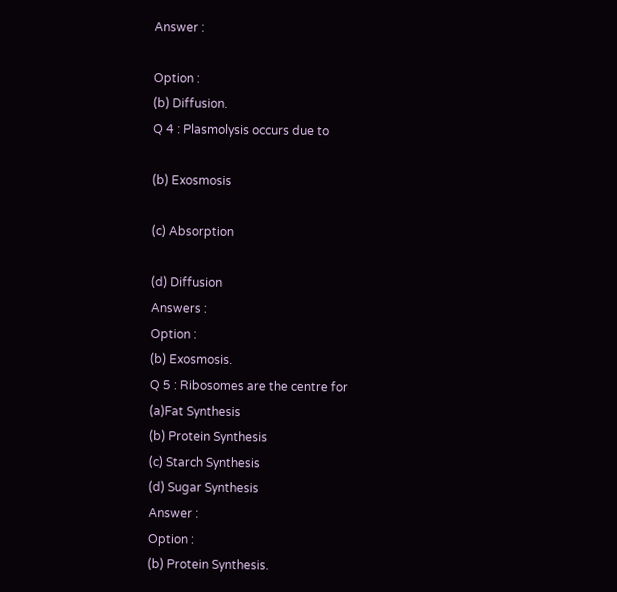Answer :

Option :
(b) Diffusion.
Q 4 : Plasmolysis occurs due to

(b) Exosmosis

(c) Absorption

(d) Diffusion
Answers :
Option :
(b) Exosmosis.
Q 5 : Ribosomes are the centre for
(a)Fat Synthesis
(b) Protein Synthesis
(c) Starch Synthesis
(d) Sugar Synthesis
Answer :
Option :
(b) Protein Synthesis.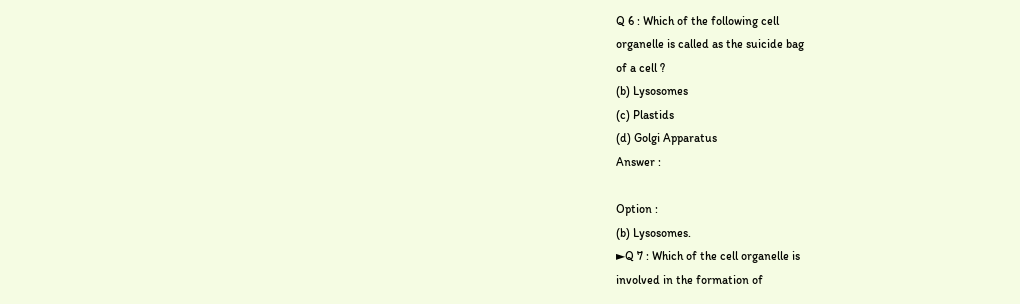Q 6 : Which of the following cell
organelle is called as the suicide bag
of a cell ?
(b) Lysosomes
(c) Plastids
(d) Golgi Apparatus
Answer :

Option :
(b) Lysosomes.
►Q 7 : Which of the cell organelle is
involved in the formation of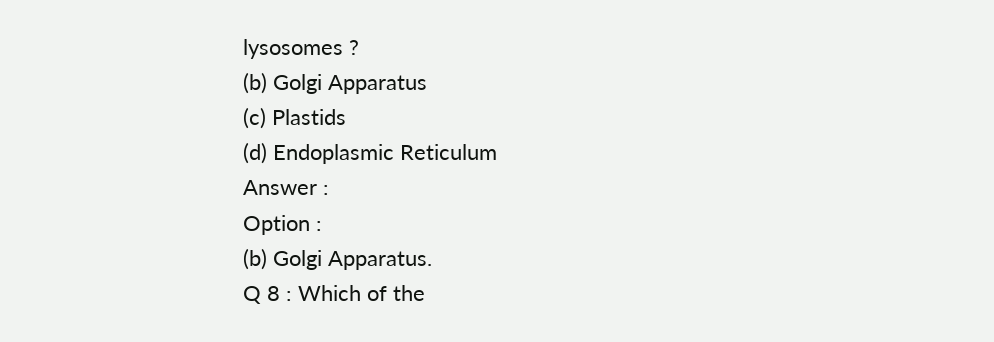lysosomes ?
(b) Golgi Apparatus
(c) Plastids
(d) Endoplasmic Reticulum
Answer :
Option :
(b) Golgi Apparatus.
Q 8 : Which of the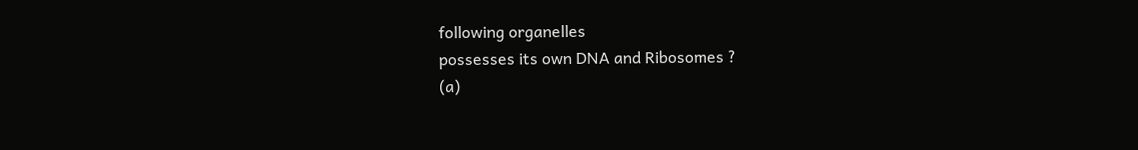following organelles
possesses its own DNA and Ribosomes ?
(a)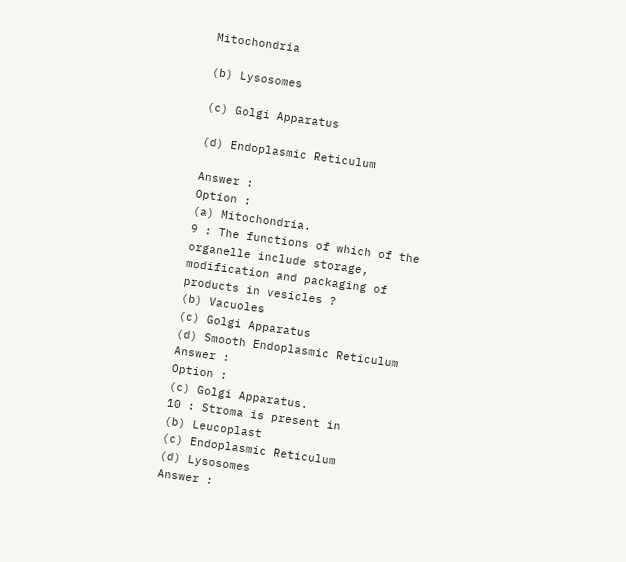Mitochondria

(b) Lysosomes

(c) Golgi Apparatus

(d) Endoplasmic Reticulum

Answer :
Option :
(a) Mitochondria.
9 : The functions of which of the
organelle include storage,
modification and packaging of
products in vesicles ?
(b) Vacuoles
(c) Golgi Apparatus
(d) Smooth Endoplasmic Reticulum
Answer :
Option :
(c) Golgi Apparatus.
10 : Stroma is present in
(b) Leucoplast
(c) Endoplasmic Reticulum
(d) Lysosomes
Answer :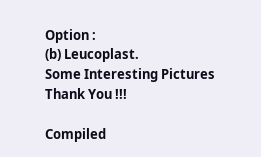Option :
(b) Leucoplast.
Some Interesting Pictures
Thank You !!!

Compiled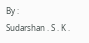By :
Sudarshan . S . K .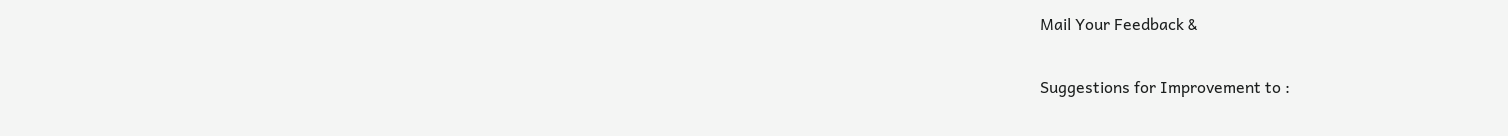Mail Your Feedback &

Suggestions for Improvement to :